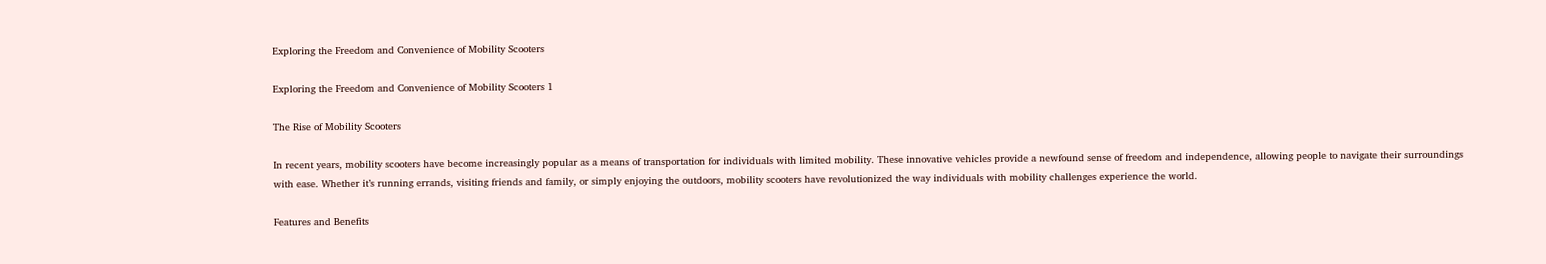Exploring the Freedom and Convenience of Mobility Scooters

Exploring the Freedom and Convenience of Mobility Scooters 1

The Rise of Mobility Scooters

In recent years, mobility scooters have become increasingly popular as a means of transportation for individuals with limited mobility. These innovative vehicles provide a newfound sense of freedom and independence, allowing people to navigate their surroundings with ease. Whether it’s running errands, visiting friends and family, or simply enjoying the outdoors, mobility scooters have revolutionized the way individuals with mobility challenges experience the world.

Features and Benefits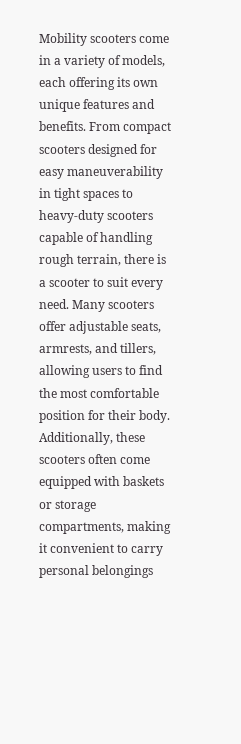Mobility scooters come in a variety of models, each offering its own unique features and benefits. From compact scooters designed for easy maneuverability in tight spaces to heavy-duty scooters capable of handling rough terrain, there is a scooter to suit every need. Many scooters offer adjustable seats, armrests, and tillers, allowing users to find the most comfortable position for their body. Additionally, these scooters often come equipped with baskets or storage compartments, making it convenient to carry personal belongings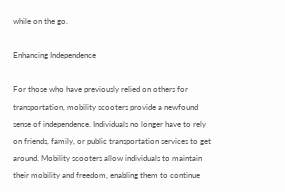while on the go.

Enhancing Independence

For those who have previously relied on others for transportation, mobility scooters provide a newfound sense of independence. Individuals no longer have to rely on friends, family, or public transportation services to get around. Mobility scooters allow individuals to maintain their mobility and freedom, enabling them to continue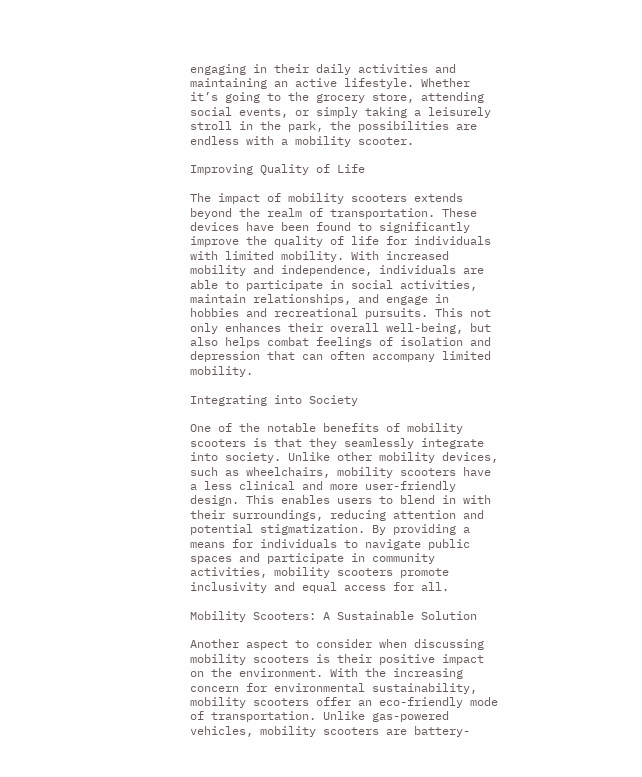engaging in their daily activities and maintaining an active lifestyle. Whether it’s going to the grocery store, attending social events, or simply taking a leisurely stroll in the park, the possibilities are endless with a mobility scooter.

Improving Quality of Life

The impact of mobility scooters extends beyond the realm of transportation. These devices have been found to significantly improve the quality of life for individuals with limited mobility. With increased mobility and independence, individuals are able to participate in social activities, maintain relationships, and engage in hobbies and recreational pursuits. This not only enhances their overall well-being, but also helps combat feelings of isolation and depression that can often accompany limited mobility.

Integrating into Society

One of the notable benefits of mobility scooters is that they seamlessly integrate into society. Unlike other mobility devices, such as wheelchairs, mobility scooters have a less clinical and more user-friendly design. This enables users to blend in with their surroundings, reducing attention and potential stigmatization. By providing a means for individuals to navigate public spaces and participate in community activities, mobility scooters promote inclusivity and equal access for all.

Mobility Scooters: A Sustainable Solution

Another aspect to consider when discussing mobility scooters is their positive impact on the environment. With the increasing concern for environmental sustainability, mobility scooters offer an eco-friendly mode of transportation. Unlike gas-powered vehicles, mobility scooters are battery-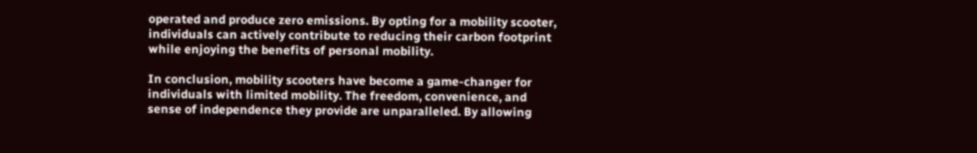operated and produce zero emissions. By opting for a mobility scooter, individuals can actively contribute to reducing their carbon footprint while enjoying the benefits of personal mobility.

In conclusion, mobility scooters have become a game-changer for individuals with limited mobility. The freedom, convenience, and sense of independence they provide are unparalleled. By allowing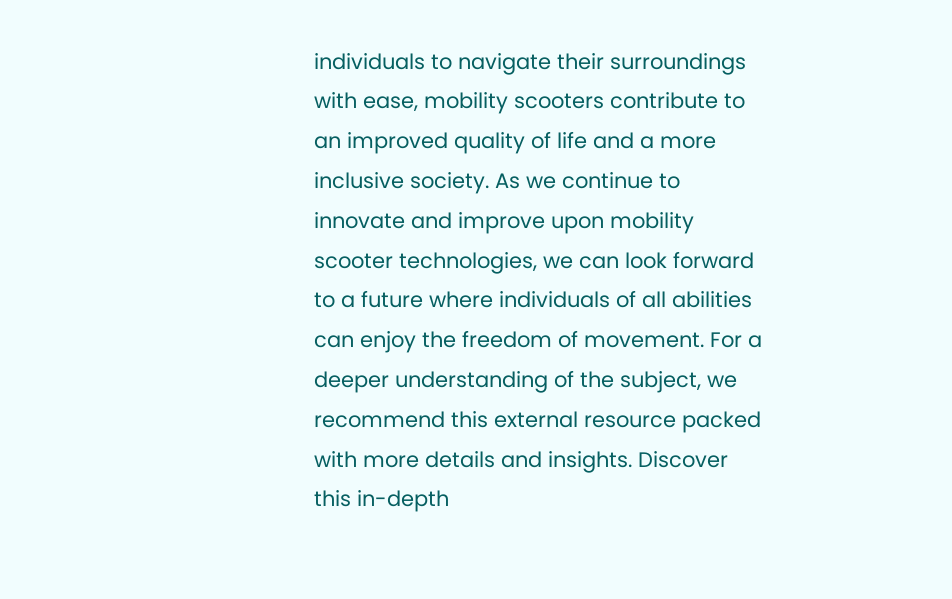individuals to navigate their surroundings with ease, mobility scooters contribute to an improved quality of life and a more inclusive society. As we continue to innovate and improve upon mobility scooter technologies, we can look forward to a future where individuals of all abilities can enjoy the freedom of movement. For a deeper understanding of the subject, we recommend this external resource packed with more details and insights. Discover this in-depth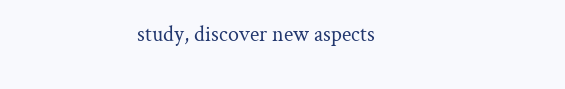study, discover new aspects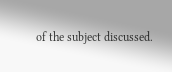of the subject discussed.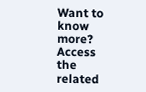Want to know more? Access the related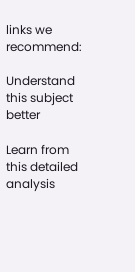links we recommend:

Understand this subject better

Learn from this detailed analysis